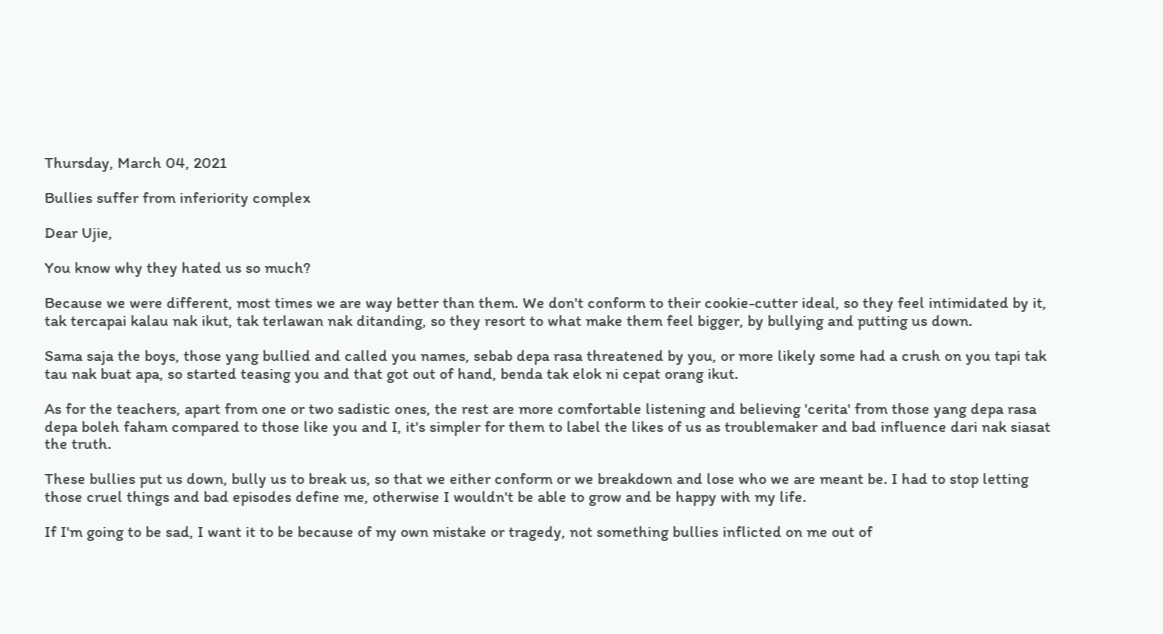Thursday, March 04, 2021

Bullies suffer from inferiority complex

Dear Ujie,

You know why they hated us so much?

Because we were different, most times we are way better than them. We don't conform to their cookie-cutter ideal, so they feel intimidated by it, tak tercapai kalau nak ikut, tak terlawan nak ditanding, so they resort to what make them feel bigger, by bullying and putting us down.

Sama saja the boys, those yang bullied and called you names, sebab depa rasa threatened by you, or more likely some had a crush on you tapi tak tau nak buat apa, so started teasing you and that got out of hand, benda tak elok ni cepat orang ikut.

As for the teachers, apart from one or two sadistic ones, the rest are more comfortable listening and believing 'cerita' from those yang depa rasa depa boleh faham compared to those like you and I, it's simpler for them to label the likes of us as troublemaker and bad influence dari nak siasat the truth.

These bullies put us down, bully us to break us, so that we either conform or we breakdown and lose who we are meant be. I had to stop letting those cruel things and bad episodes define me, otherwise I wouldn't be able to grow and be happy with my life.

If I'm going to be sad, I want it to be because of my own mistake or tragedy, not something bullies inflicted on me out of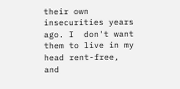their own insecurities years ago. I  don't want them to live in my head rent-free, and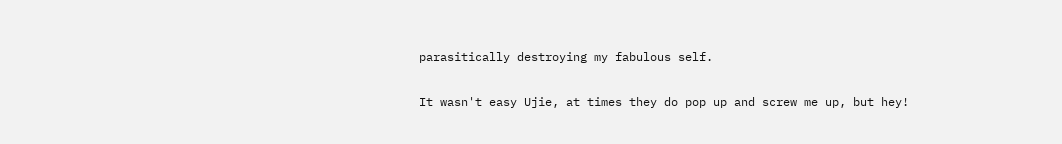parasitically destroying my fabulous self.

It wasn't easy Ujie, at times they do pop up and screw me up, but hey!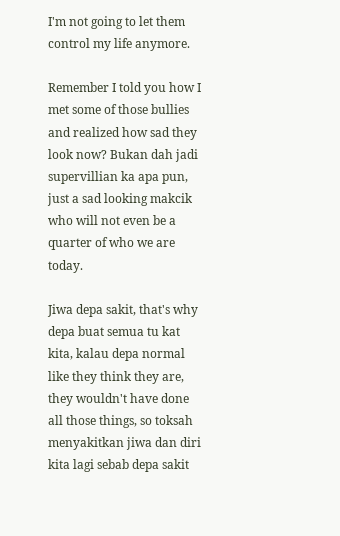I'm not going to let them control my life anymore.

Remember I told you how I met some of those bullies and realized how sad they look now? Bukan dah jadi supervillian ka apa pun, just a sad looking makcik who will not even be a quarter of who we are today.

Jiwa depa sakit, that's why depa buat semua tu kat kita, kalau depa normal like they think they are, they wouldn't have done all those things, so toksah menyakitkan jiwa dan diri kita lagi sebab depa sakit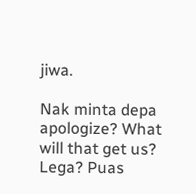jiwa.

Nak minta depa apologize? What will that get us? Lega? Puas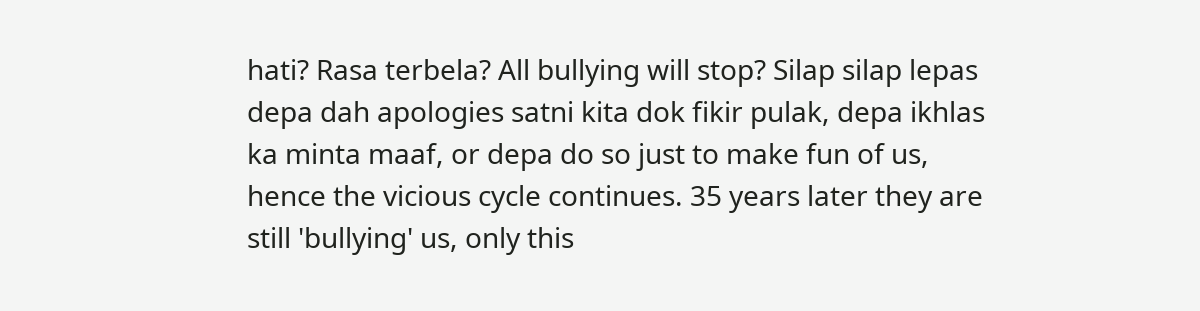hati? Rasa terbela? All bullying will stop? Silap silap lepas depa dah apologies satni kita dok fikir pulak, depa ikhlas ka minta maaf, or depa do so just to make fun of us, hence the vicious cycle continues. 35 years later they are still 'bullying' us, only this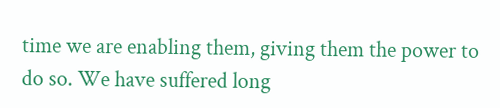time we are enabling them, giving them the power to do so. We have suffered long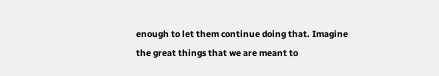enough to let them continue doing that. Imagine the great things that we are meant to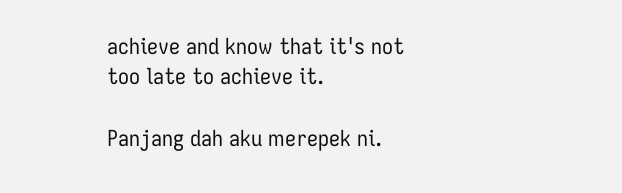achieve and know that it's not too late to achieve it.

Panjang dah aku merepek ni.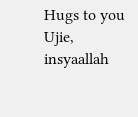Hugs to you Ujie, insyaallah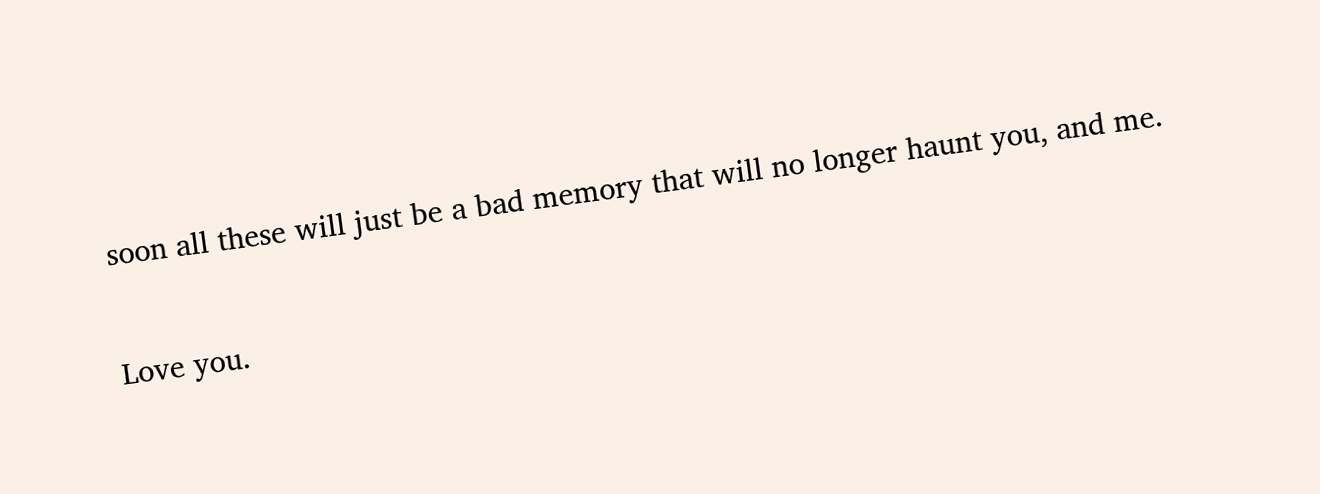soon all these will just be a bad memory that will no longer haunt you, and me.

Love you.